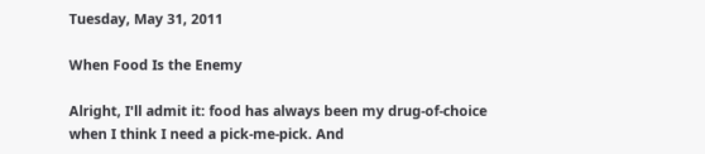Tuesday, May 31, 2011

When Food Is the Enemy

Alright, I'll admit it: food has always been my drug-of-choice when I think I need a pick-me-pick. And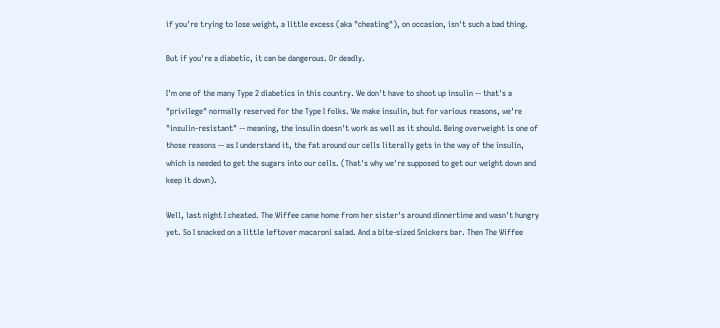if you're trying to lose weight, a little excess (aka "cheating"), on occasion, isn't such a bad thing.

But if you're a diabetic, it can be dangerous. Or deadly.

I'm one of the many Type 2 diabetics in this country. We don't have to shoot up insulin -- that's a "privilege" normally reserved for the Type I folks. We make insulin, but for various reasons, we're "insulin-resistant" -- meaning, the insulin doesn't work as well as it should. Being overweight is one of those reasons -- as I understand it, the fat around our cells literally gets in the way of the insulin, which is needed to get the sugars into our cells. (That's why we're supposed to get our weight down and keep it down).

Well, last night I cheated. The Wiffee came home from her sister's around dinnertime and wasn't hungry yet. So I snacked on a little leftover macaroni salad. And a bite-sized Snickers bar. Then The Wiffee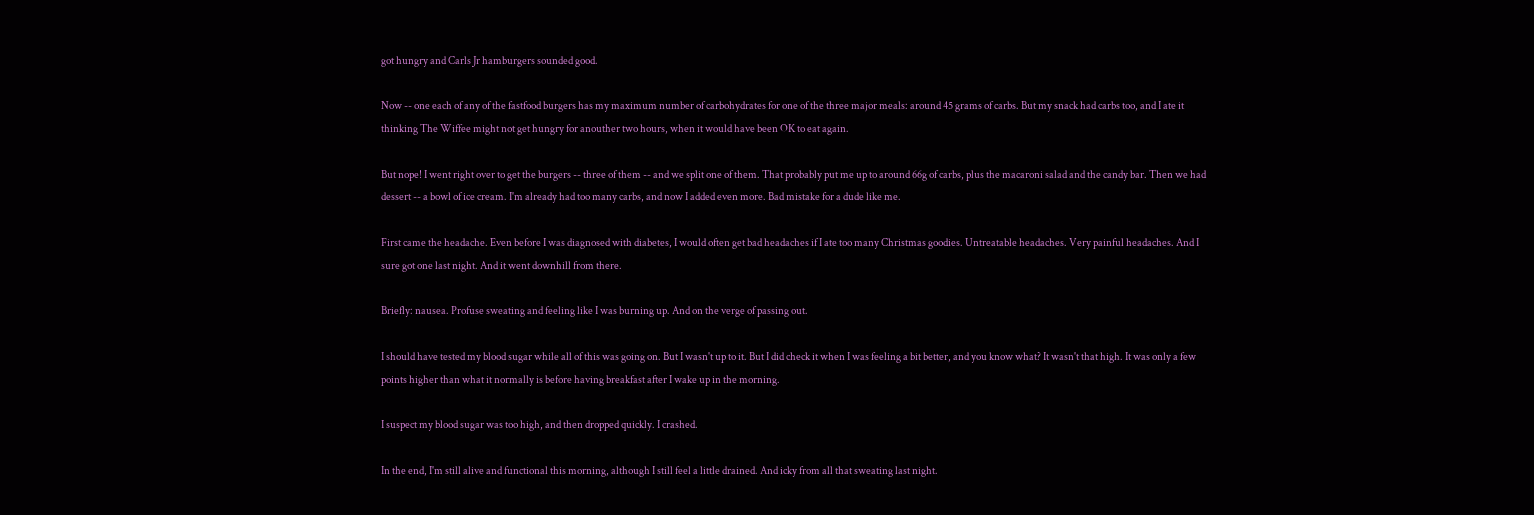got hungry and Carls Jr hamburgers sounded good.

Now -- one each of any of the fastfood burgers has my maximum number of carbohydrates for one of the three major meals: around 45 grams of carbs. But my snack had carbs too, and I ate it thinking The Wiffee might not get hungry for anouther two hours, when it would have been OK to eat again.

But nope! I went right over to get the burgers -- three of them -- and we split one of them. That probably put me up to around 66g of carbs, plus the macaroni salad and the candy bar. Then we had dessert -- a bowl of ice cream. I'm already had too many carbs, and now I added even more. Bad mistake for a dude like me.

First came the headache. Even before I was diagnosed with diabetes, I would often get bad headaches if I ate too many Christmas goodies. Untreatable headaches. Very painful headaches. And I sure got one last night. And it went downhill from there.

Briefly: nausea. Profuse sweating and feeling like I was burning up. And on the verge of passing out.

I should have tested my blood sugar while all of this was going on. But I wasn't up to it. But I did check it when I was feeling a bit better, and you know what? It wasn't that high. It was only a few points higher than what it normally is before having breakfast after I wake up in the morning.

I suspect my blood sugar was too high, and then dropped quickly. I crashed.

In the end, I'm still alive and functional this morning, although I still feel a little drained. And icky from all that sweating last night.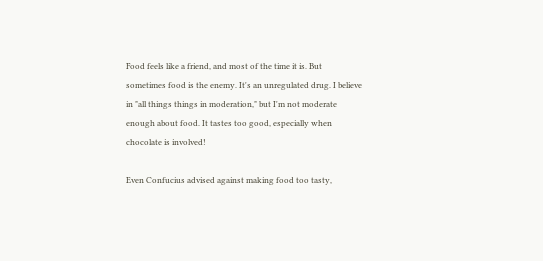Food feels like a friend, and most of the time it is. But sometimes food is the enemy. It's an unregulated drug. I believe in "all things things in moderation," but I'm not moderate enough about food. It tastes too good, especially when chocolate is involved!

Even Confucius advised against making food too tasty,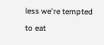less we're tempted to eat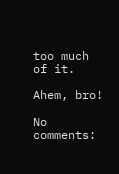too much of it.

Ahem, bro!

No comments: